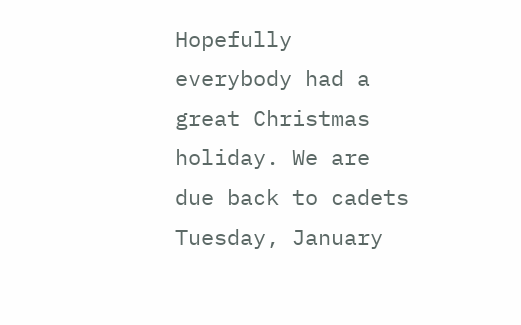Hopefully everybody had a great Christmas holiday. We are due back to cadets Tuesday, January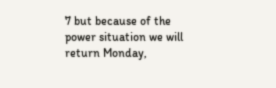7 but because of the power situation we will return Monday,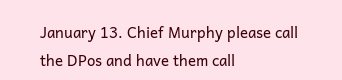January 13. Chief Murphy please call the DPos and have them call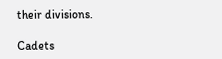their divisions.

Cadets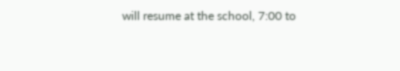will resume at the school, 7:00 to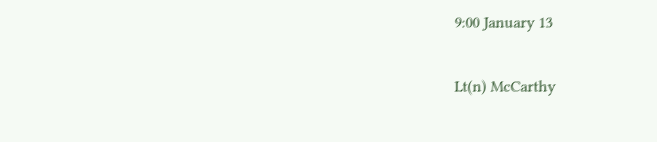9:00 January 13

Lt(n) McCarthy